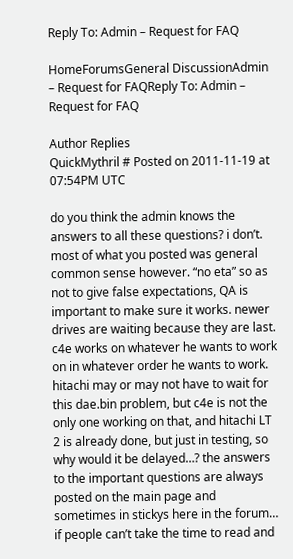Reply To: Admin – Request for FAQ

HomeForumsGeneral DiscussionAdmin – Request for FAQReply To: Admin – Request for FAQ

Author Replies
QuickMythril # Posted on 2011-11-19 at 07:54PM UTC

do you think the admin knows the answers to all these questions? i don’t. most of what you posted was general common sense however. “no eta” so as not to give false expectations, QA is important to make sure it works. newer drives are waiting because they are last. c4e works on whatever he wants to work on in whatever order he wants to work. hitachi may or may not have to wait for this dae.bin problem, but c4e is not the only one working on that, and hitachi LT 2 is already done, but just in testing, so why would it be delayed…? the answers to the important questions are always posted on the main page and sometimes in stickys here in the forum… if people can’t take the time to read and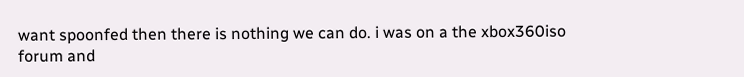want spoonfed then there is nothing we can do. i was on a the xbox360iso forum and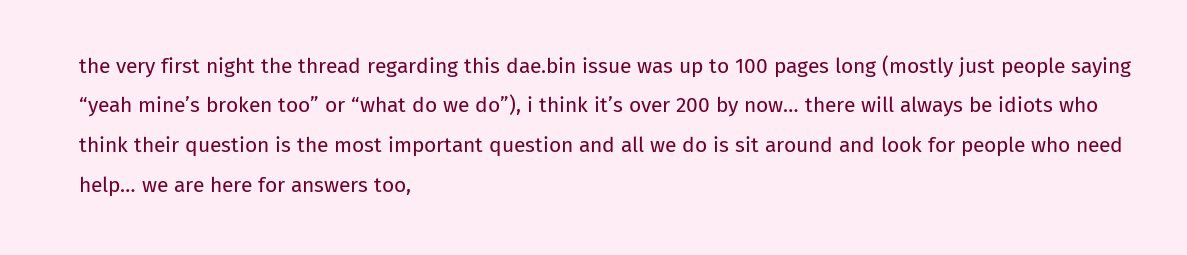the very first night the thread regarding this dae.bin issue was up to 100 pages long (mostly just people saying “yeah mine’s broken too” or “what do we do”), i think it’s over 200 by now… there will always be idiots who think their question is the most important question and all we do is sit around and look for people who need help… we are here for answers too,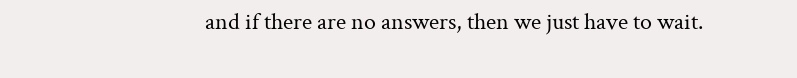and if there are no answers, then we just have to wait.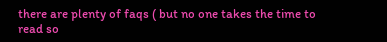there are plenty of faqs ( but no one takes the time to read so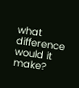what difference would it make?